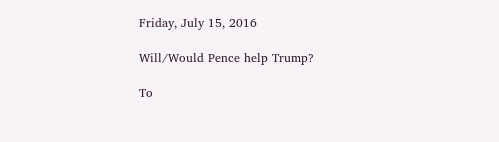Friday, July 15, 2016

Will/Would Pence help Trump?

To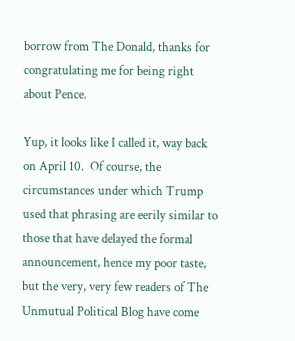borrow from The Donald, thanks for congratulating me for being right about Pence.

Yup, it looks like I called it, way back on April 10.  Of course, the circumstances under which Trump used that phrasing are eerily similar to those that have delayed the formal announcement, hence my poor taste, but the very, very few readers of The Unmutual Political Blog have come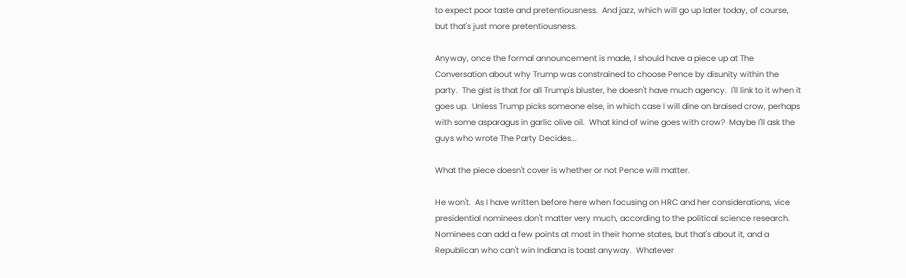to expect poor taste and pretentiousness.  And jazz, which will go up later today, of course, but that's just more pretentiousness.

Anyway, once the formal announcement is made, I should have a piece up at The Conversation about why Trump was constrained to choose Pence by disunity within the party.  The gist is that for all Trump's bluster, he doesn't have much agency.  I'll link to it when it goes up.  Unless Trump picks someone else, in which case I will dine on braised crow, perhaps with some asparagus in garlic olive oil.  What kind of wine goes with crow?  Maybe I'll ask the guys who wrote The Party Decides...

What the piece doesn't cover is whether or not Pence will matter.

He won't.  As I have written before here when focusing on HRC and her considerations, vice presidential nominees don't matter very much, according to the political science research.  Nominees can add a few points at most in their home states, but that's about it, and a Republican who can't win Indiana is toast anyway.  Whatever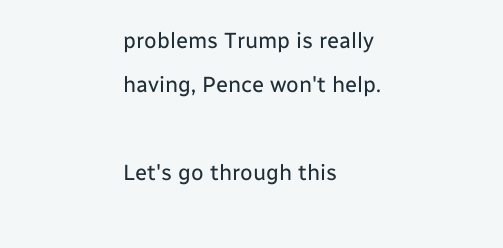problems Trump is really having, Pence won't help.

Let's go through this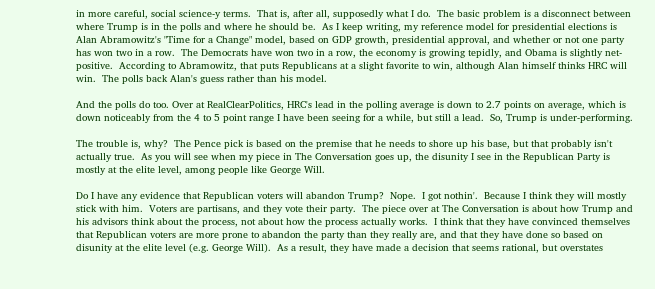in more careful, social science-y terms.  That is, after all, supposedly what I do.  The basic problem is a disconnect between where Trump is in the polls and where he should be.  As I keep writing, my reference model for presidential elections is Alan Abramowitz's "Time for a Change" model, based on GDP growth, presidential approval, and whether or not one party has won two in a row.  The Democrats have won two in a row, the economy is growing tepidly, and Obama is slightly net-positive.  According to Abramowitz, that puts Republicans at a slight favorite to win, although Alan himself thinks HRC will win.  The polls back Alan's guess rather than his model.

And the polls do too. Over at RealClearPolitics, HRC's lead in the polling average is down to 2.7 points on average, which is down noticeably from the 4 to 5 point range I have been seeing for a while, but still a lead.  So, Trump is under-performing.

The trouble is, why?  The Pence pick is based on the premise that he needs to shore up his base, but that probably isn't actually true.  As you will see when my piece in The Conversation goes up, the disunity I see in the Republican Party is mostly at the elite level, among people like George Will.

Do I have any evidence that Republican voters will abandon Trump?  Nope.  I got nothin'.  Because I think they will mostly stick with him.  Voters are partisans, and they vote their party.  The piece over at The Conversation is about how Trump and his advisors think about the process, not about how the process actually works.  I think that they have convinced themselves that Republican voters are more prone to abandon the party than they really are, and that they have done so based on disunity at the elite level (e.g. George Will).  As a result, they have made a decision that seems rational, but overstates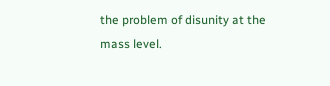the problem of disunity at the mass level.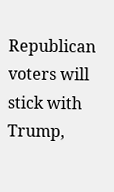Republican voters will stick with Trump,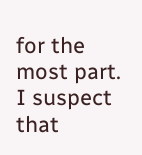for the most part.  I suspect that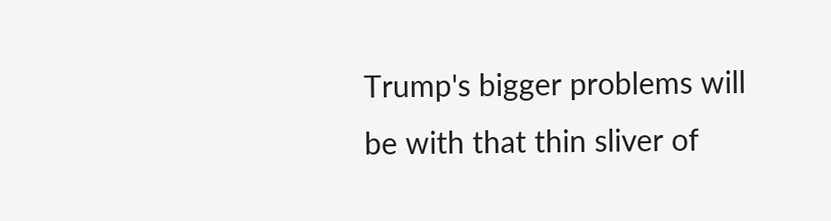Trump's bigger problems will be with that thin sliver of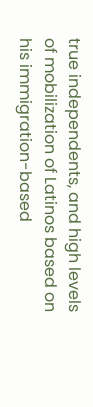true independents, and high levels of mobilization of Latinos based on his immigration-based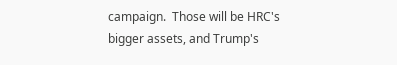campaign.  Those will be HRC's bigger assets, and Trump's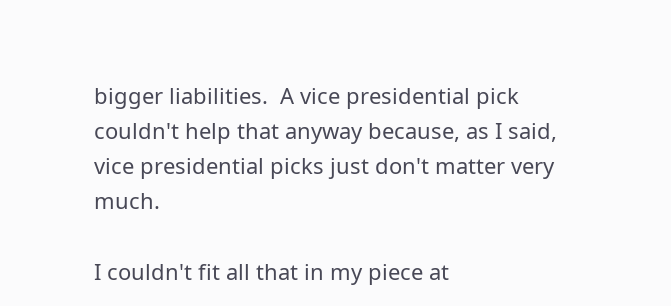bigger liabilities.  A vice presidential pick couldn't help that anyway because, as I said, vice presidential picks just don't matter very much.

I couldn't fit all that in my piece at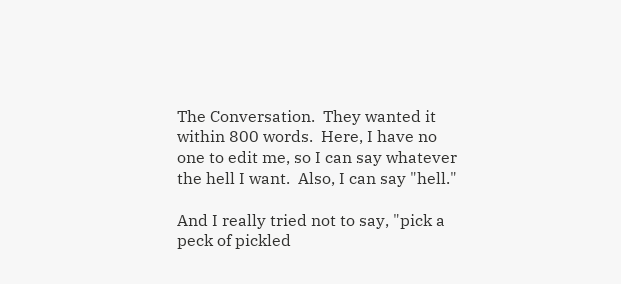The Conversation.  They wanted it within 800 words.  Here, I have no one to edit me, so I can say whatever the hell I want.  Also, I can say "hell."

And I really tried not to say, "pick a peck of pickled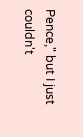Pence," but I just couldn't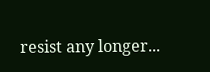resist any longer...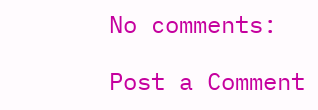No comments:

Post a Comment